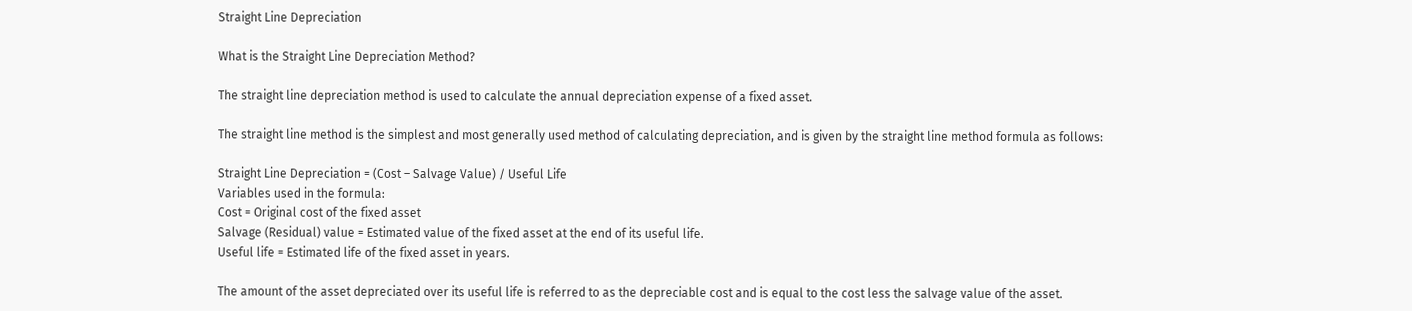Straight Line Depreciation

What is the Straight Line Depreciation Method?

The straight line depreciation method is used to calculate the annual depreciation expense of a fixed asset.

The straight line method is the simplest and most generally used method of calculating depreciation, and is given by the straight line method formula as follows:

Straight Line Depreciation = (Cost – Salvage Value) / Useful Life
Variables used in the formula:
Cost = Original cost of the fixed asset
Salvage (Residual) value = Estimated value of the fixed asset at the end of its useful life.
Useful life = Estimated life of the fixed asset in years.

The amount of the asset depreciated over its useful life is referred to as the depreciable cost and is equal to the cost less the salvage value of the asset.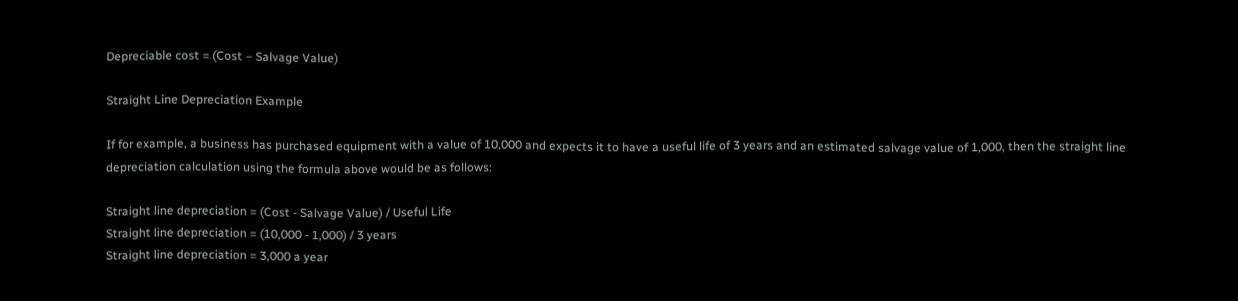Depreciable cost = (Cost – Salvage Value)

Straight Line Depreciation Example

If for example, a business has purchased equipment with a value of 10,000 and expects it to have a useful life of 3 years and an estimated salvage value of 1,000, then the straight line depreciation calculation using the formula above would be as follows:

Straight line depreciation = (Cost - Salvage Value) / Useful Life
Straight line depreciation = (10,000 - 1,000) / 3 years
Straight line depreciation = 3,000 a year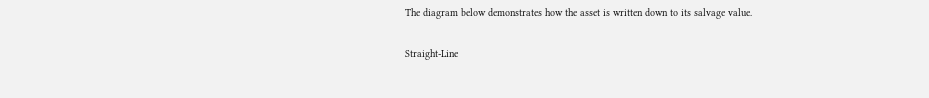The diagram below demonstrates how the asset is written down to its salvage value.

Straight-Line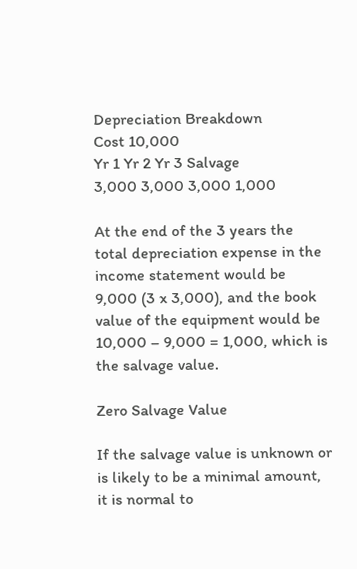Depreciation Breakdown
Cost 10,000
Yr 1 Yr 2 Yr 3 Salvage
3,000 3,000 3,000 1,000

At the end of the 3 years the total depreciation expense in the income statement would be 9,000 (3 x 3,000), and the book value of the equipment would be 10,000 – 9,000 = 1,000, which is the salvage value.

Zero Salvage Value

If the salvage value is unknown or is likely to be a minimal amount, it is normal to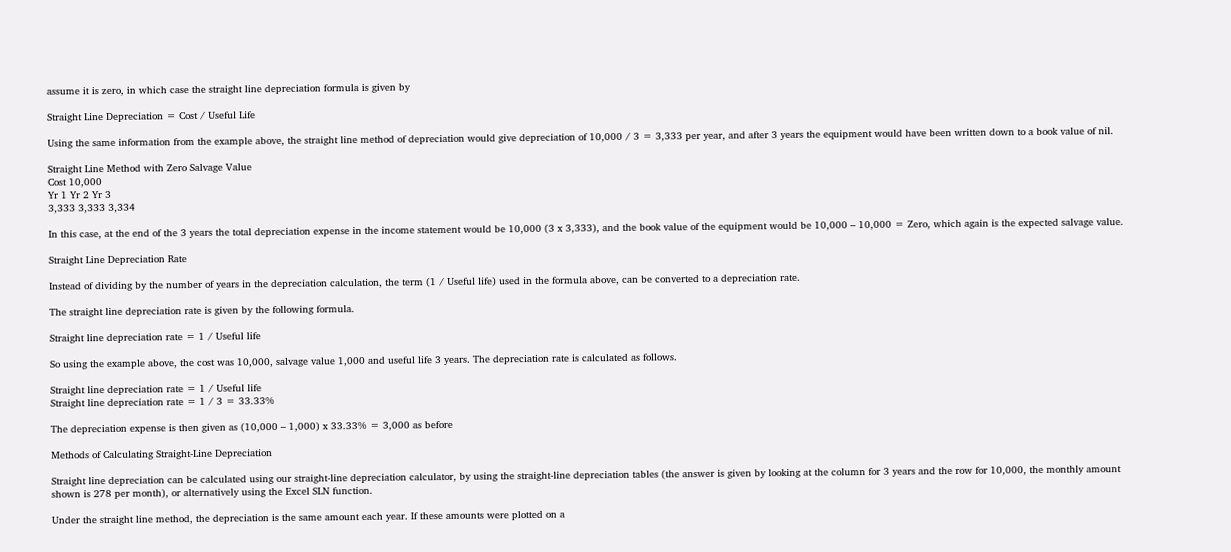assume it is zero, in which case the straight line depreciation formula is given by

Straight Line Depreciation = Cost / Useful Life

Using the same information from the example above, the straight line method of depreciation would give depreciation of 10,000 / 3 = 3,333 per year, and after 3 years the equipment would have been written down to a book value of nil.

Straight Line Method with Zero Salvage Value
Cost 10,000
Yr 1 Yr 2 Yr 3
3,333 3,333 3,334

In this case, at the end of the 3 years the total depreciation expense in the income statement would be 10,000 (3 x 3,333), and the book value of the equipment would be 10,000 – 10,000 = Zero, which again is the expected salvage value.

Straight Line Depreciation Rate

Instead of dividing by the number of years in the depreciation calculation, the term (1 / Useful life) used in the formula above, can be converted to a depreciation rate.

The straight line depreciation rate is given by the following formula.

Straight line depreciation rate = 1 / Useful life

So using the example above, the cost was 10,000, salvage value 1,000 and useful life 3 years. The depreciation rate is calculated as follows.

Straight line depreciation rate = 1 / Useful life
Straight line depreciation rate = 1 / 3 = 33.33%

The depreciation expense is then given as (10,000 – 1,000) x 33.33% = 3,000 as before

Methods of Calculating Straight-Line Depreciation

Straight line depreciation can be calculated using our straight-line depreciation calculator, by using the straight-line depreciation tables (the answer is given by looking at the column for 3 years and the row for 10,000, the monthly amount shown is 278 per month), or alternatively using the Excel SLN function.

Under the straight line method, the depreciation is the same amount each year. If these amounts were plotted on a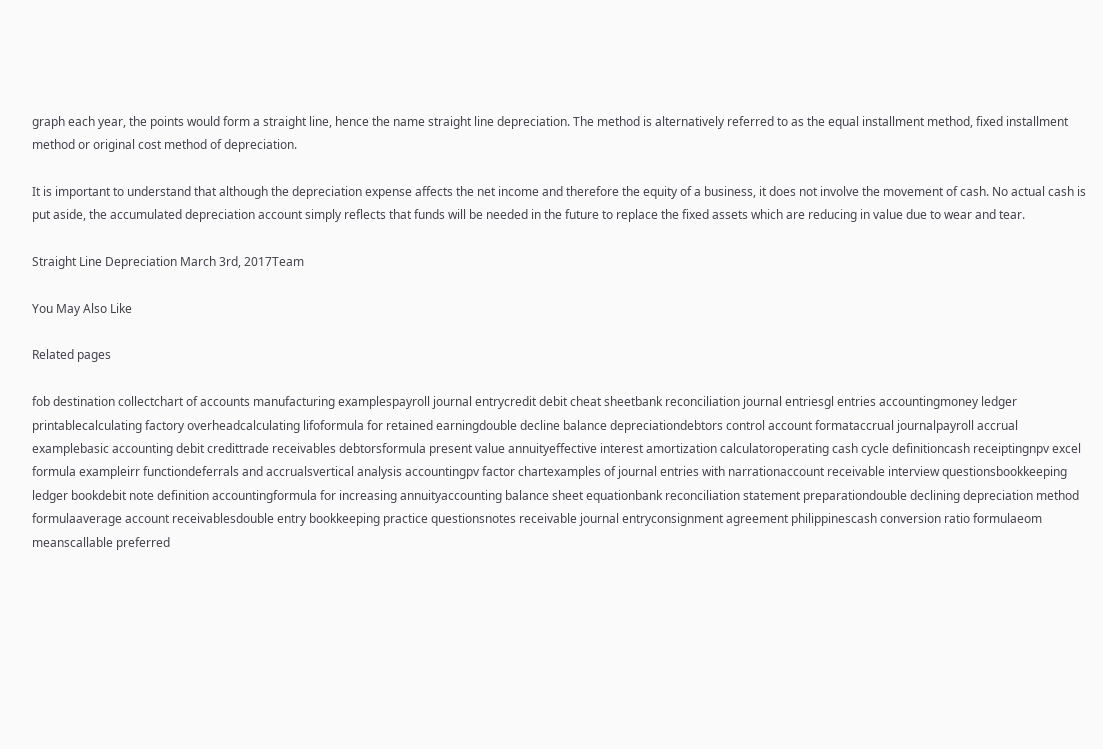graph each year, the points would form a straight line, hence the name straight line depreciation. The method is alternatively referred to as the equal installment method, fixed installment method or original cost method of depreciation.

It is important to understand that although the depreciation expense affects the net income and therefore the equity of a business, it does not involve the movement of cash. No actual cash is put aside, the accumulated depreciation account simply reflects that funds will be needed in the future to replace the fixed assets which are reducing in value due to wear and tear.

Straight Line Depreciation March 3rd, 2017Team

You May Also Like

Related pages

fob destination collectchart of accounts manufacturing examplespayroll journal entrycredit debit cheat sheetbank reconciliation journal entriesgl entries accountingmoney ledger printablecalculating factory overheadcalculating lifoformula for retained earningdouble decline balance depreciationdebtors control account formataccrual journalpayroll accrual examplebasic accounting debit credittrade receivables debtorsformula present value annuityeffective interest amortization calculatoroperating cash cycle definitioncash receiptingnpv excel formula exampleirr functiondeferrals and accrualsvertical analysis accountingpv factor chartexamples of journal entries with narrationaccount receivable interview questionsbookkeeping ledger bookdebit note definition accountingformula for increasing annuityaccounting balance sheet equationbank reconciliation statement preparationdouble declining depreciation method formulaaverage account receivablesdouble entry bookkeeping practice questionsnotes receivable journal entryconsignment agreement philippinescash conversion ratio formulaeom meanscallable preferred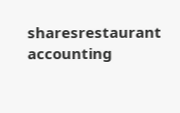sharesrestaurant accounting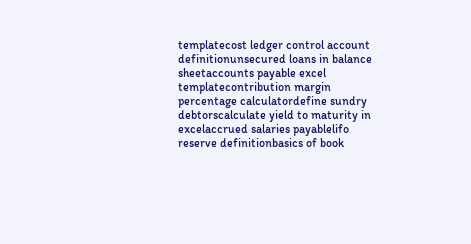templatecost ledger control account definitionunsecured loans in balance sheetaccounts payable excel templatecontribution margin percentage calculatordefine sundry debtorscalculate yield to maturity in excelaccrued salaries payablelifo reserve definitionbasics of book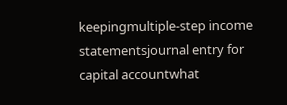keepingmultiple-step income statementsjournal entry for capital accountwhat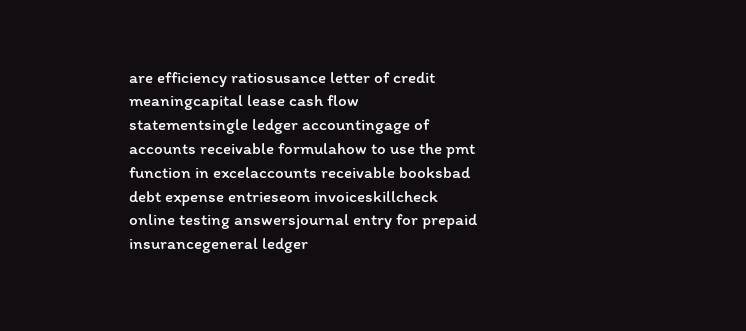are efficiency ratiosusance letter of credit meaningcapital lease cash flow statementsingle ledger accountingage of accounts receivable formulahow to use the pmt function in excelaccounts receivable booksbad debt expense entrieseom invoiceskillcheck online testing answersjournal entry for prepaid insurancegeneral ledger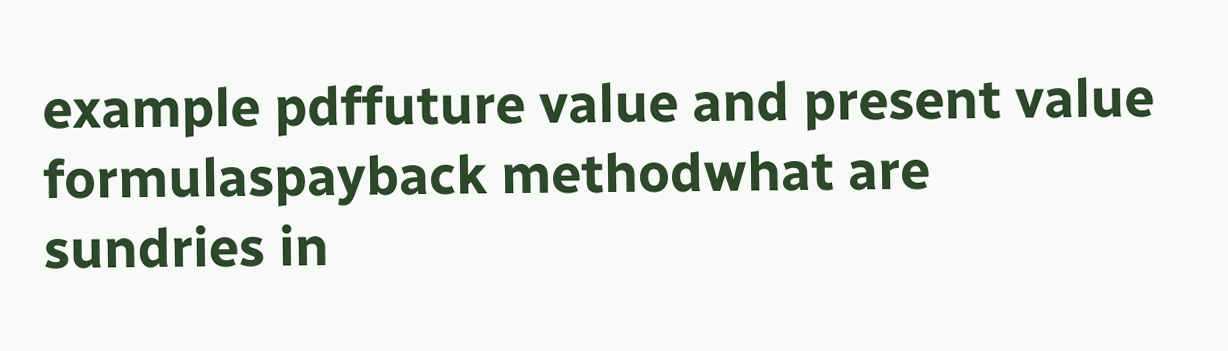example pdffuture value and present value formulaspayback methodwhat are sundries in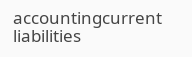accountingcurrent liabilities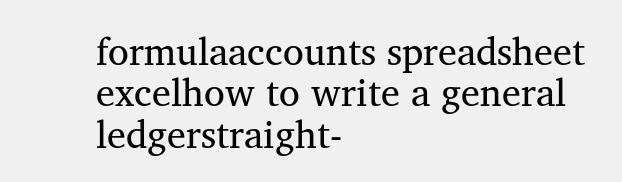formulaaccounts spreadsheet excelhow to write a general ledgerstraight-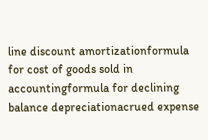line discount amortizationformula for cost of goods sold in accountingformula for declining balance depreciationacrued expense